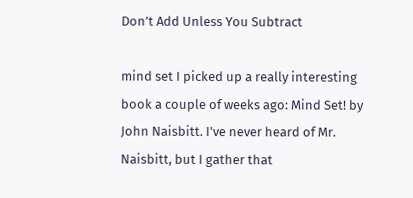Don’t Add Unless You Subtract

mind set I picked up a really interesting book a couple of weeks ago: Mind Set! by John Naisbitt. I’ve never heard of Mr. Naisbitt, but I gather that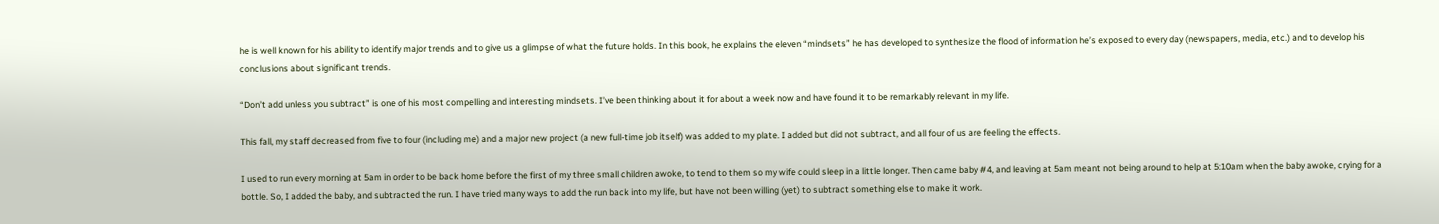he is well known for his ability to identify major trends and to give us a glimpse of what the future holds. In this book, he explains the eleven “mindsets” he has developed to synthesize the flood of information he’s exposed to every day (newspapers, media, etc.) and to develop his conclusions about significant trends.

“Don’t add unless you subtract” is one of his most compelling and interesting mindsets. I’ve been thinking about it for about a week now and have found it to be remarkably relevant in my life.

This fall, my staff decreased from five to four (including me) and a major new project (a new full-time job itself) was added to my plate. I added but did not subtract, and all four of us are feeling the effects.

I used to run every morning at 5am in order to be back home before the first of my three small children awoke, to tend to them so my wife could sleep in a little longer. Then came baby #4, and leaving at 5am meant not being around to help at 5:10am when the baby awoke, crying for a bottle. So, I added the baby, and subtracted the run. I have tried many ways to add the run back into my life, but have not been willing (yet) to subtract something else to make it work.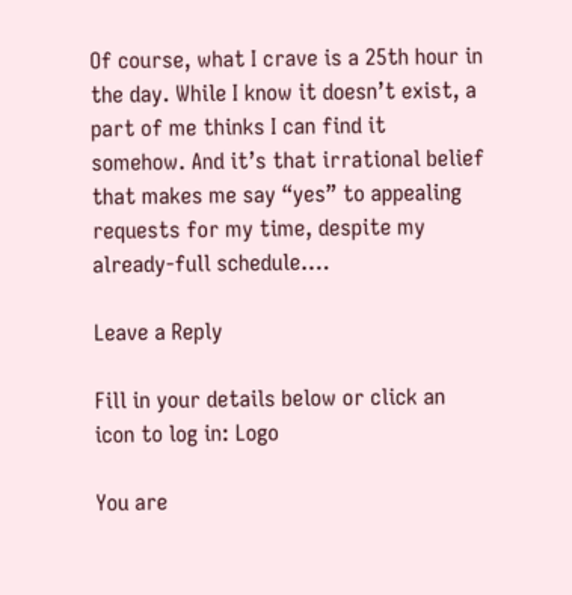Of course, what I crave is a 25th hour in the day. While I know it doesn’t exist, a part of me thinks I can find it somehow. And it’s that irrational belief that makes me say “yes” to appealing requests for my time, despite my already-full schedule….

Leave a Reply

Fill in your details below or click an icon to log in: Logo

You are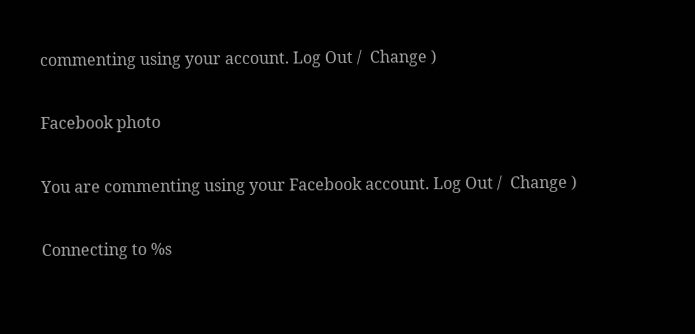commenting using your account. Log Out /  Change )

Facebook photo

You are commenting using your Facebook account. Log Out /  Change )

Connecting to %s